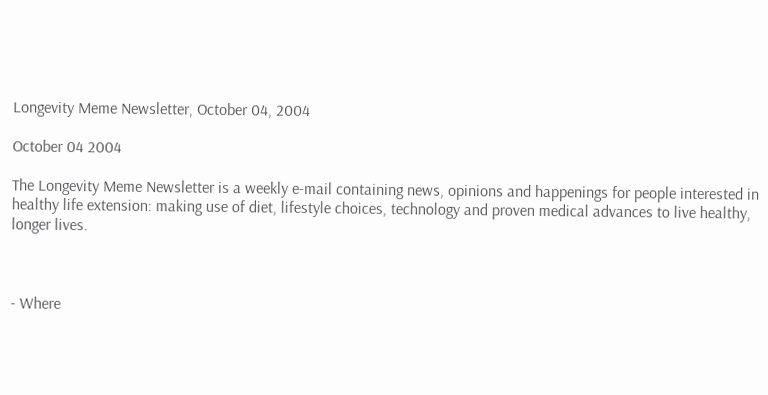Longevity Meme Newsletter, October 04, 2004

October 04 2004

The Longevity Meme Newsletter is a weekly e-mail containing news, opinions and happenings for people interested in healthy life extension: making use of diet, lifestyle choices, technology and proven medical advances to live healthy, longer lives.



- Where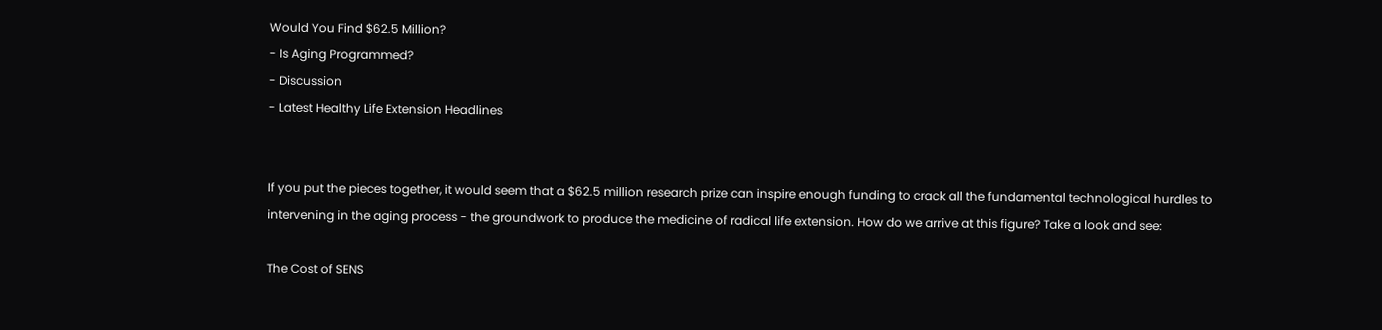Would You Find $62.5 Million?
- Is Aging Programmed?
- Discussion
- Latest Healthy Life Extension Headlines


If you put the pieces together, it would seem that a $62.5 million research prize can inspire enough funding to crack all the fundamental technological hurdles to intervening in the aging process - the groundwork to produce the medicine of radical life extension. How do we arrive at this figure? Take a look and see:

The Cost of SENS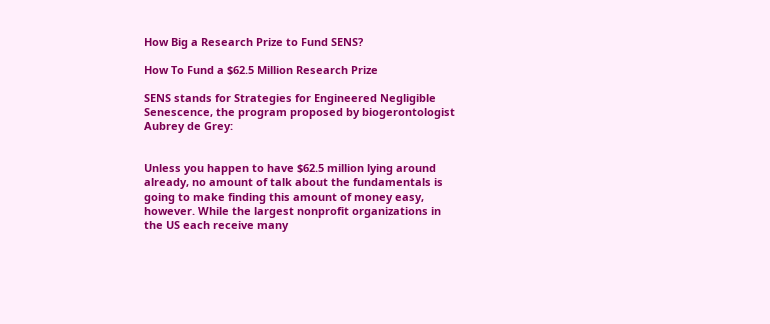How Big a Research Prize to Fund SENS?

How To Fund a $62.5 Million Research Prize

SENS stands for Strategies for Engineered Negligible Senescence, the program proposed by biogerontologist Aubrey de Grey:


Unless you happen to have $62.5 million lying around already, no amount of talk about the fundamentals is going to make finding this amount of money easy, however. While the largest nonprofit organizations in the US each receive many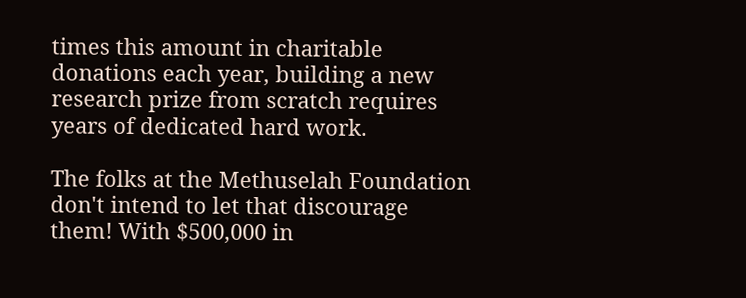times this amount in charitable donations each year, building a new research prize from scratch requires years of dedicated hard work.

The folks at the Methuselah Foundation don't intend to let that discourage them! With $500,000 in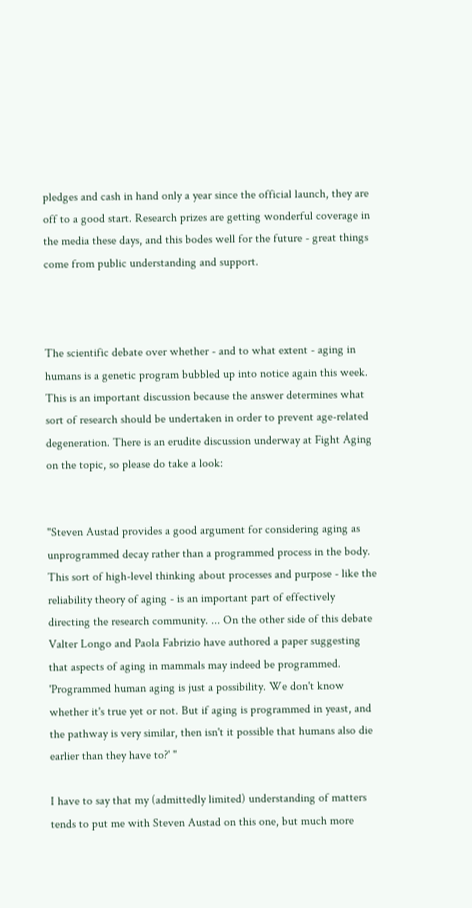pledges and cash in hand only a year since the official launch, they are off to a good start. Research prizes are getting wonderful coverage in the media these days, and this bodes well for the future - great things come from public understanding and support.



The scientific debate over whether - and to what extent - aging in humans is a genetic program bubbled up into notice again this week. This is an important discussion because the answer determines what sort of research should be undertaken in order to prevent age-related degeneration. There is an erudite discussion underway at Fight Aging on the topic, so please do take a look:


"Steven Austad provides a good argument for considering aging as unprogrammed decay rather than a programmed process in the body. This sort of high-level thinking about processes and purpose - like the reliability theory of aging - is an important part of effectively directing the research community. ... On the other side of this debate Valter Longo and Paola Fabrizio have authored a paper suggesting that aspects of aging in mammals may indeed be programmed. 'Programmed human aging is just a possibility. We don't know whether it's true yet or not. But if aging is programmed in yeast, and the pathway is very similar, then isn't it possible that humans also die earlier than they have to?' "

I have to say that my (admittedly limited) understanding of matters tends to put me with Steven Austad on this one, but much more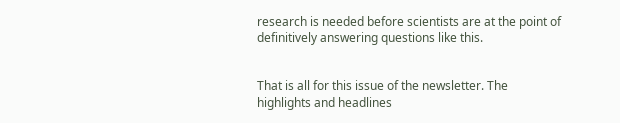research is needed before scientists are at the point of definitively answering questions like this.


That is all for this issue of the newsletter. The highlights and headlines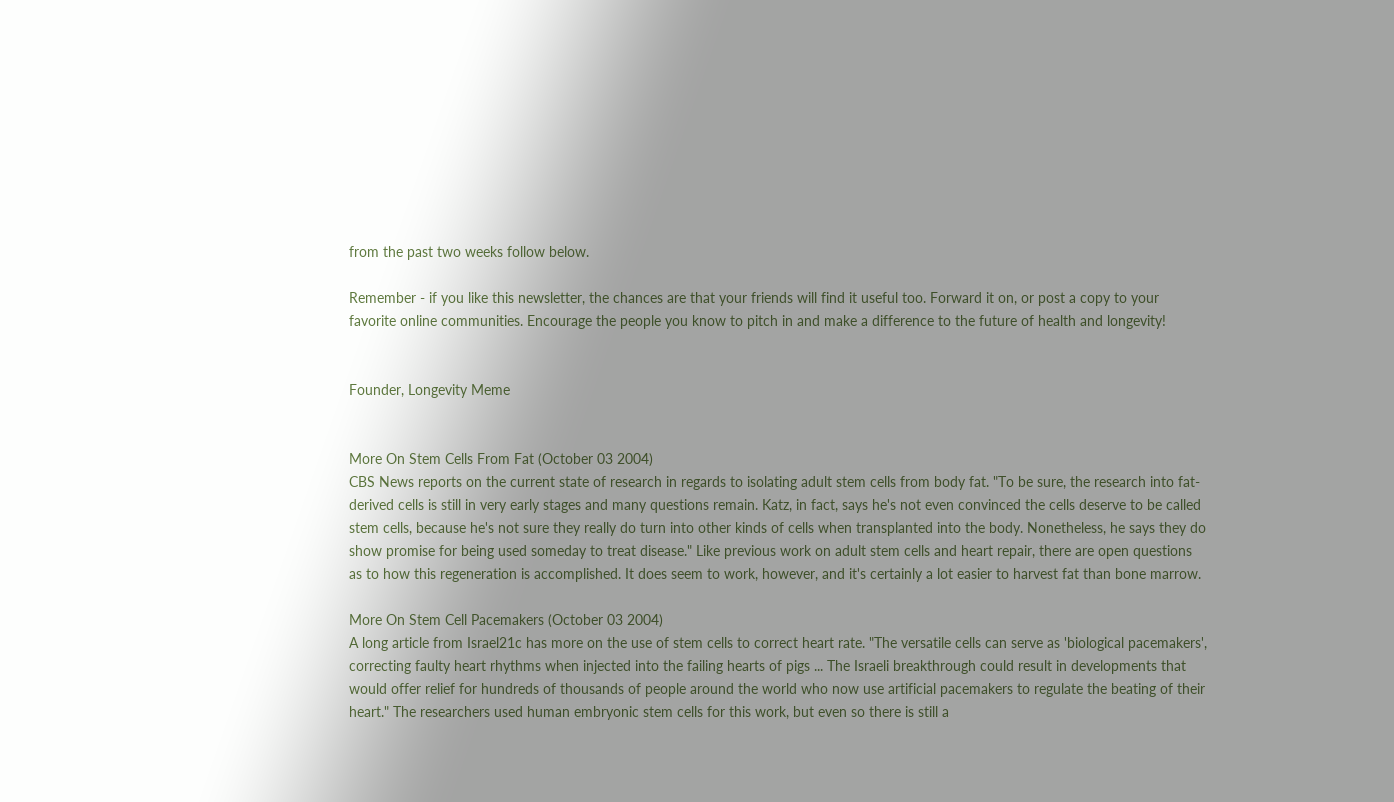from the past two weeks follow below.

Remember - if you like this newsletter, the chances are that your friends will find it useful too. Forward it on, or post a copy to your favorite online communities. Encourage the people you know to pitch in and make a difference to the future of health and longevity!


Founder, Longevity Meme


More On Stem Cells From Fat (October 03 2004)
CBS News reports on the current state of research in regards to isolating adult stem cells from body fat. "To be sure, the research into fat-derived cells is still in very early stages and many questions remain. Katz, in fact, says he's not even convinced the cells deserve to be called stem cells, because he's not sure they really do turn into other kinds of cells when transplanted into the body. Nonetheless, he says they do show promise for being used someday to treat disease." Like previous work on adult stem cells and heart repair, there are open questions as to how this regeneration is accomplished. It does seem to work, however, and it's certainly a lot easier to harvest fat than bone marrow.

More On Stem Cell Pacemakers (October 03 2004)
A long article from Israel21c has more on the use of stem cells to correct heart rate. "The versatile cells can serve as 'biological pacemakers', correcting faulty heart rhythms when injected into the failing hearts of pigs ... The Israeli breakthrough could result in developments that would offer relief for hundreds of thousands of people around the world who now use artificial pacemakers to regulate the beating of their heart." The researchers used human embryonic stem cells for this work, but even so there is still a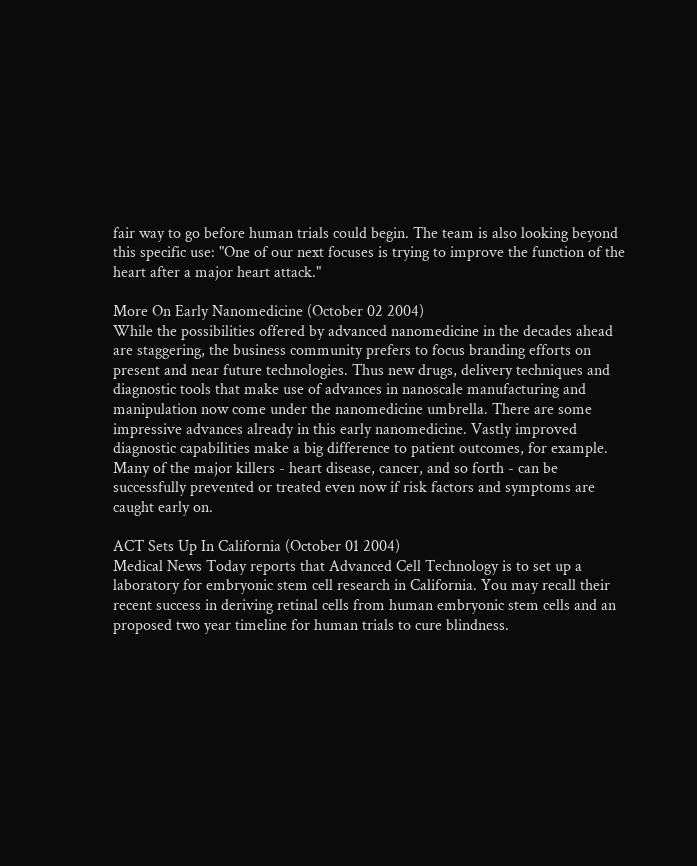fair way to go before human trials could begin. The team is also looking beyond this specific use: "One of our next focuses is trying to improve the function of the heart after a major heart attack."

More On Early Nanomedicine (October 02 2004)
While the possibilities offered by advanced nanomedicine in the decades ahead are staggering, the business community prefers to focus branding efforts on present and near future technologies. Thus new drugs, delivery techniques and diagnostic tools that make use of advances in nanoscale manufacturing and manipulation now come under the nanomedicine umbrella. There are some impressive advances already in this early nanomedicine. Vastly improved diagnostic capabilities make a big difference to patient outcomes, for example. Many of the major killers - heart disease, cancer, and so forth - can be successfully prevented or treated even now if risk factors and symptoms are caught early on.

ACT Sets Up In California (October 01 2004)
Medical News Today reports that Advanced Cell Technology is to set up a laboratory for embryonic stem cell research in California. You may recall their recent success in deriving retinal cells from human embryonic stem cells and an proposed two year timeline for human trials to cure blindness.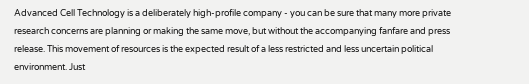Advanced Cell Technology is a deliberately high-profile company - you can be sure that many more private research concerns are planning or making the same move, but without the accompanying fanfare and press release. This movement of resources is the expected result of a less restricted and less uncertain political environment. Just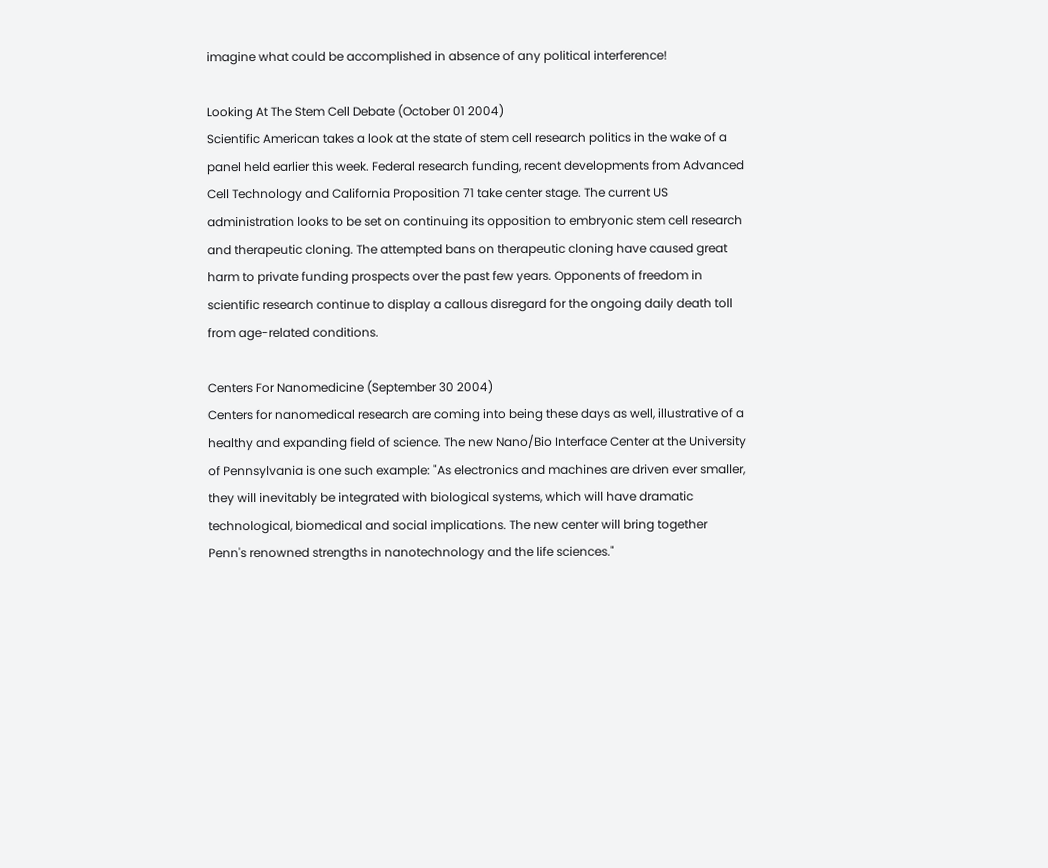imagine what could be accomplished in absence of any political interference!

Looking At The Stem Cell Debate (October 01 2004)
Scientific American takes a look at the state of stem cell research politics in the wake of a panel held earlier this week. Federal research funding, recent developments from Advanced Cell Technology and California Proposition 71 take center stage. The current US administration looks to be set on continuing its opposition to embryonic stem cell research and therapeutic cloning. The attempted bans on therapeutic cloning have caused great harm to private funding prospects over the past few years. Opponents of freedom in scientific research continue to display a callous disregard for the ongoing daily death toll from age-related conditions.

Centers For Nanomedicine (September 30 2004)
Centers for nanomedical research are coming into being these days as well, illustrative of a healthy and expanding field of science. The new Nano/Bio Interface Center at the University of Pennsylvania is one such example: "As electronics and machines are driven ever smaller, they will inevitably be integrated with biological systems, which will have dramatic technological, biomedical and social implications. The new center will bring together Penn's renowned strengths in nanotechnology and the life sciences."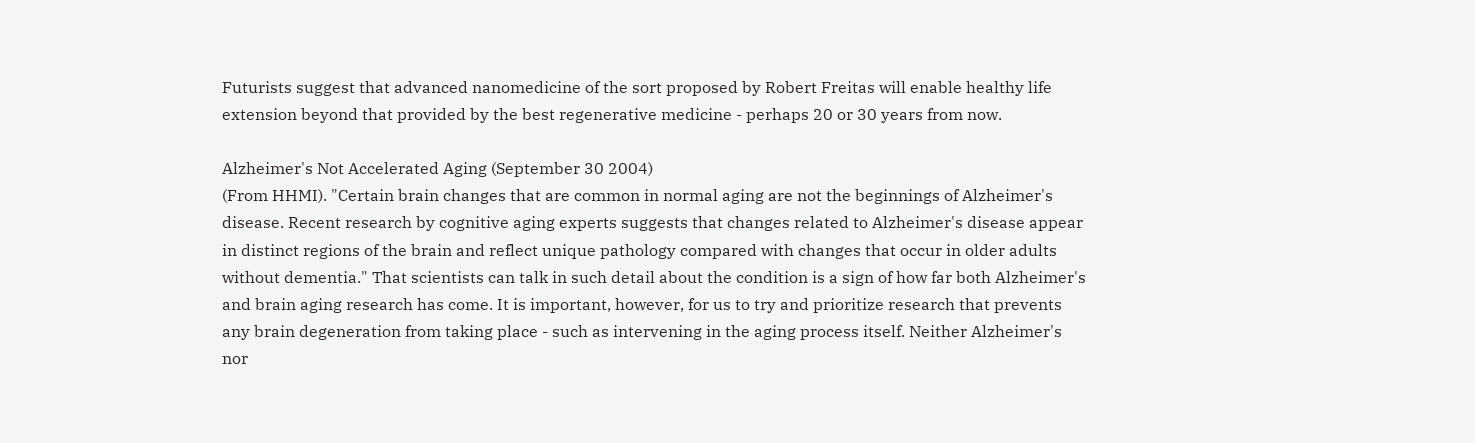Futurists suggest that advanced nanomedicine of the sort proposed by Robert Freitas will enable healthy life extension beyond that provided by the best regenerative medicine - perhaps 20 or 30 years from now.

Alzheimer's Not Accelerated Aging (September 30 2004)
(From HHMI). "Certain brain changes that are common in normal aging are not the beginnings of Alzheimer's disease. Recent research by cognitive aging experts suggests that changes related to Alzheimer's disease appear in distinct regions of the brain and reflect unique pathology compared with changes that occur in older adults without dementia." That scientists can talk in such detail about the condition is a sign of how far both Alzheimer's and brain aging research has come. It is important, however, for us to try and prioritize research that prevents any brain degeneration from taking place - such as intervening in the aging process itself. Neither Alzheimer's nor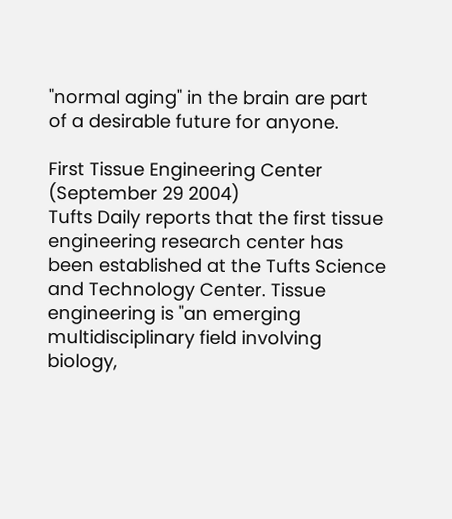"normal aging" in the brain are part of a desirable future for anyone.

First Tissue Engineering Center (September 29 2004)
Tufts Daily reports that the first tissue engineering research center has been established at the Tufts Science and Technology Center. Tissue engineering is "an emerging multidisciplinary field involving biology,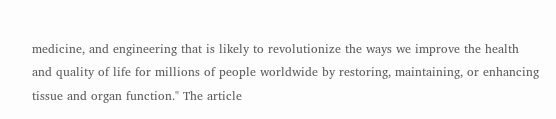medicine, and engineering that is likely to revolutionize the ways we improve the health and quality of life for millions of people worldwide by restoring, maintaining, or enhancing tissue and organ function." The article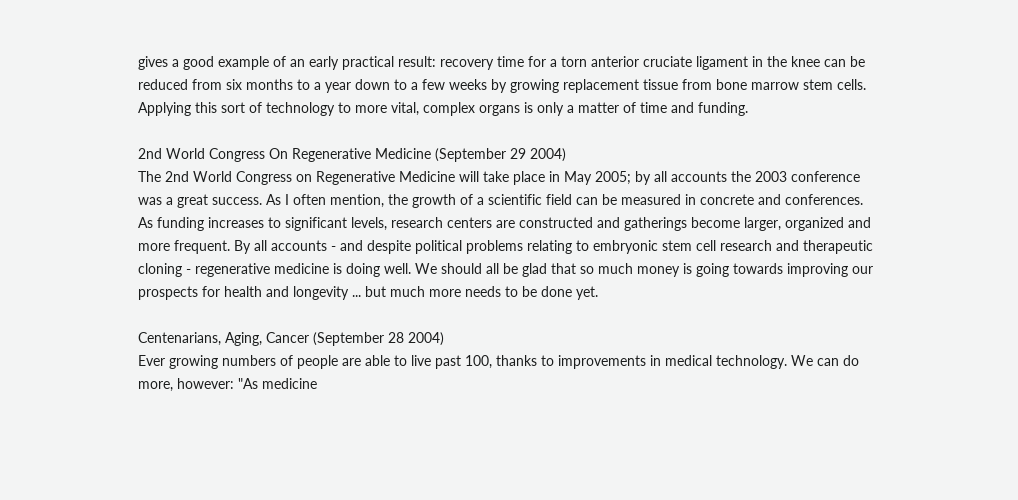gives a good example of an early practical result: recovery time for a torn anterior cruciate ligament in the knee can be reduced from six months to a year down to a few weeks by growing replacement tissue from bone marrow stem cells. Applying this sort of technology to more vital, complex organs is only a matter of time and funding.

2nd World Congress On Regenerative Medicine (September 29 2004)
The 2nd World Congress on Regenerative Medicine will take place in May 2005; by all accounts the 2003 conference was a great success. As I often mention, the growth of a scientific field can be measured in concrete and conferences. As funding increases to significant levels, research centers are constructed and gatherings become larger, organized and more frequent. By all accounts - and despite political problems relating to embryonic stem cell research and therapeutic cloning - regenerative medicine is doing well. We should all be glad that so much money is going towards improving our prospects for health and longevity ... but much more needs to be done yet.

Centenarians, Aging, Cancer (September 28 2004)
Ever growing numbers of people are able to live past 100, thanks to improvements in medical technology. We can do more, however: "As medicine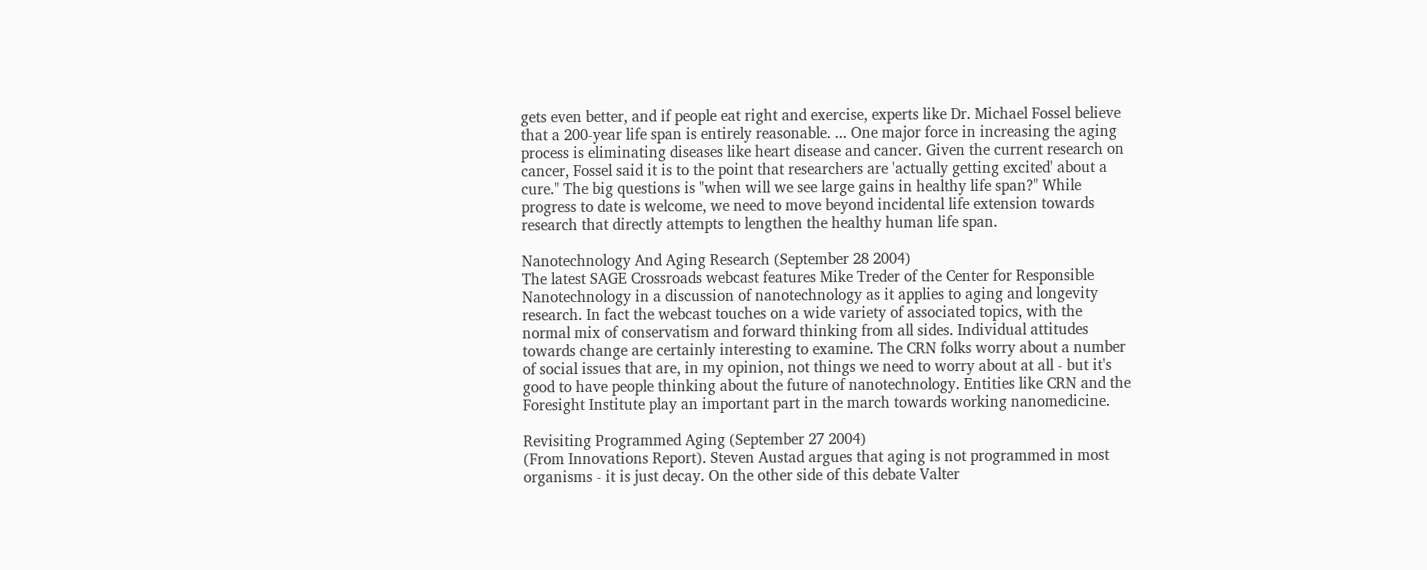gets even better, and if people eat right and exercise, experts like Dr. Michael Fossel believe that a 200-year life span is entirely reasonable. ... One major force in increasing the aging process is eliminating diseases like heart disease and cancer. Given the current research on cancer, Fossel said it is to the point that researchers are 'actually getting excited' about a cure." The big questions is "when will we see large gains in healthy life span?" While progress to date is welcome, we need to move beyond incidental life extension towards research that directly attempts to lengthen the healthy human life span.

Nanotechnology And Aging Research (September 28 2004)
The latest SAGE Crossroads webcast features Mike Treder of the Center for Responsible Nanotechnology in a discussion of nanotechnology as it applies to aging and longevity research. In fact the webcast touches on a wide variety of associated topics, with the normal mix of conservatism and forward thinking from all sides. Individual attitudes towards change are certainly interesting to examine. The CRN folks worry about a number of social issues that are, in my opinion, not things we need to worry about at all - but it's good to have people thinking about the future of nanotechnology. Entities like CRN and the Foresight Institute play an important part in the march towards working nanomedicine.

Revisiting Programmed Aging (September 27 2004)
(From Innovations Report). Steven Austad argues that aging is not programmed in most organisms - it is just decay. On the other side of this debate Valter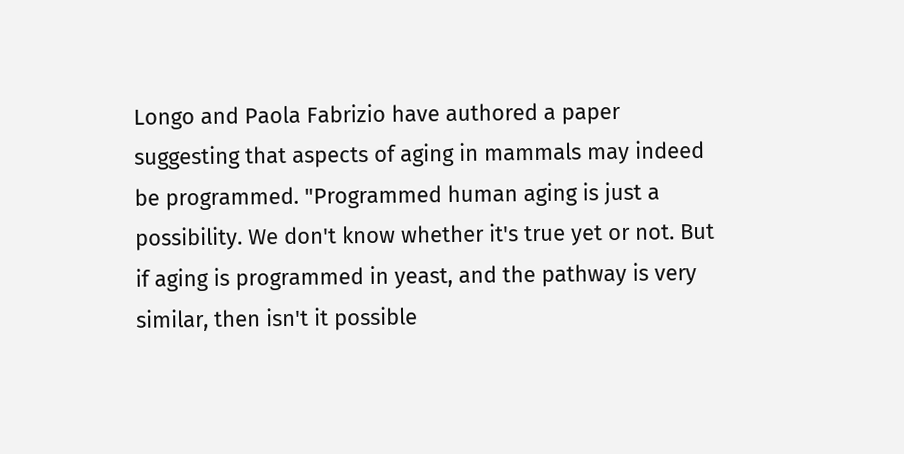Longo and Paola Fabrizio have authored a paper suggesting that aspects of aging in mammals may indeed be programmed. "Programmed human aging is just a possibility. We don't know whether it's true yet or not. But if aging is programmed in yeast, and the pathway is very similar, then isn't it possible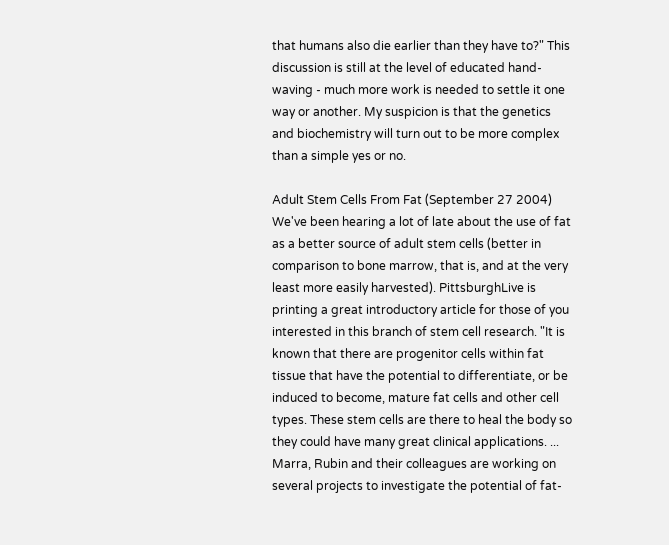that humans also die earlier than they have to?" This discussion is still at the level of educated hand-waving - much more work is needed to settle it one way or another. My suspicion is that the genetics and biochemistry will turn out to be more complex than a simple yes or no.

Adult Stem Cells From Fat (September 27 2004)
We've been hearing a lot of late about the use of fat as a better source of adult stem cells (better in comparison to bone marrow, that is, and at the very least more easily harvested). PittsburghLive is printing a great introductory article for those of you interested in this branch of stem cell research. "It is known that there are progenitor cells within fat tissue that have the potential to differentiate, or be induced to become, mature fat cells and other cell types. These stem cells are there to heal the body so they could have many great clinical applications. ... Marra, Rubin and their colleagues are working on several projects to investigate the potential of fat-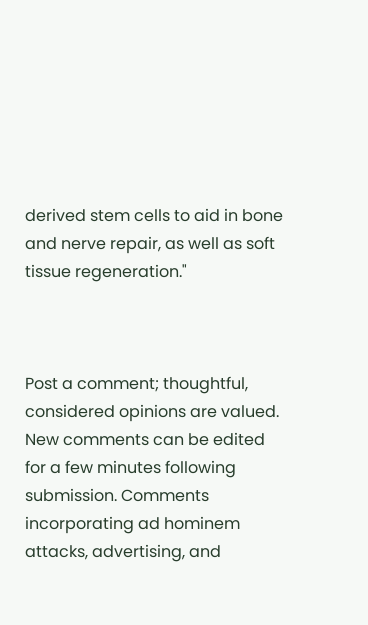derived stem cells to aid in bone and nerve repair, as well as soft tissue regeneration."



Post a comment; thoughtful, considered opinions are valued. New comments can be edited for a few minutes following submission. Comments incorporating ad hominem attacks, advertising, and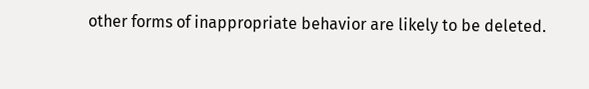other forms of inappropriate behavior are likely to be deleted.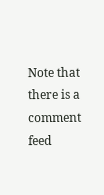Note that there is a comment feed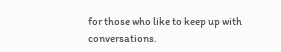for those who like to keep up with conversations.